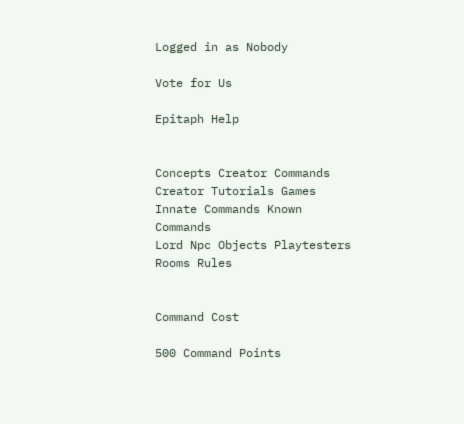Logged in as Nobody

Vote for Us

Epitaph Help


Concepts Creator Commands Creator Tutorials Games Innate Commands Known Commands
Lord Npc Objects Playtesters Rooms Rules


Command Cost

500 Command Points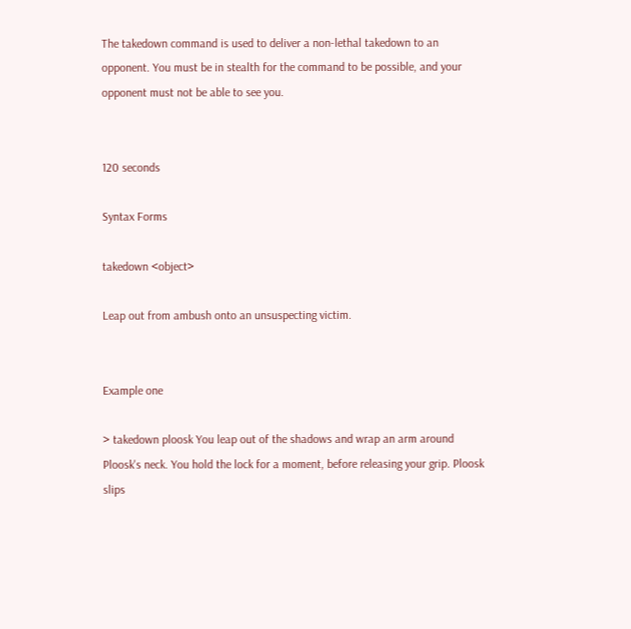The takedown command is used to deliver a non-lethal takedown to an opponent. You must be in stealth for the command to be possible, and your opponent must not be able to see you.


120 seconds

Syntax Forms

takedown <object>

Leap out from ambush onto an unsuspecting victim.


Example one

> takedown ploosk You leap out of the shadows and wrap an arm around Ploosk's neck. You hold the lock for a moment, before releasing your grip. Ploosk slips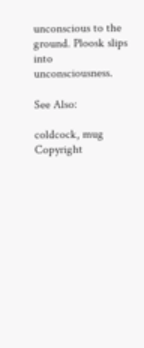unconscious to the ground. Ploosk slips into unconsciousness.

See Also:

coldcock, mug
Copyright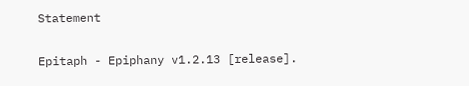Statement

Epitaph - Epiphany v1.2.13 [release].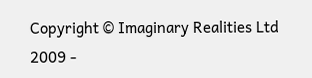Copyright © Imaginary Realities Ltd 2009 -